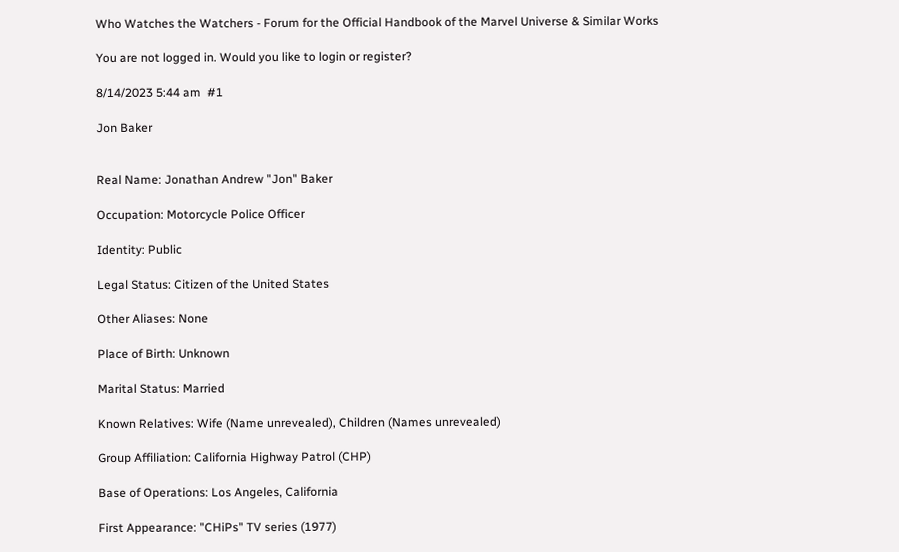Who Watches the Watchers - Forum for the Official Handbook of the Marvel Universe & Similar Works

You are not logged in. Would you like to login or register?

8/14/2023 5:44 am  #1

Jon Baker


Real Name: Jonathan Andrew "Jon" Baker

Occupation: Motorcycle Police Officer

Identity: Public

Legal Status: Citizen of the United States

Other Aliases: None

Place of Birth: Unknown

Marital Status: Married

Known Relatives: Wife (Name unrevealed), Children (Names unrevealed)

Group Affiliation: California Highway Patrol (CHP)

Base of Operations: Los Angeles, California

First Appearance: "CHiPs" TV series (1977)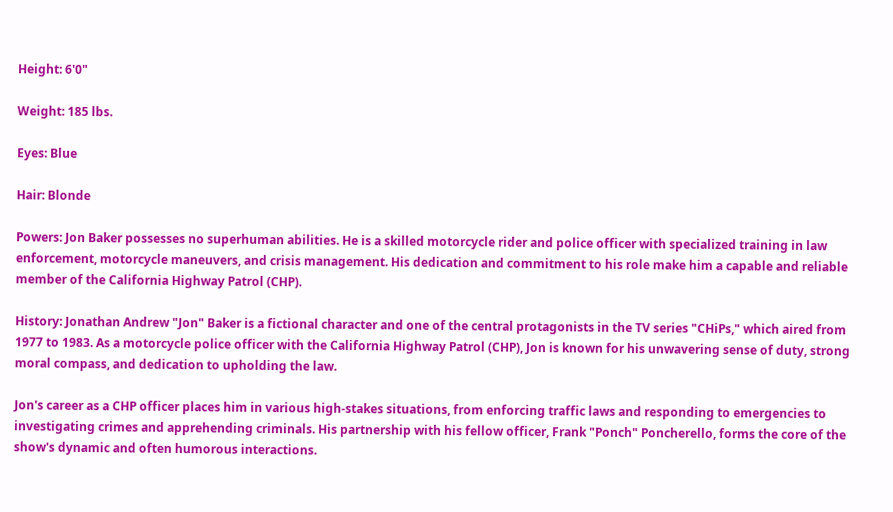Height: 6'0"

Weight: 185 lbs.

Eyes: Blue

Hair: Blonde

Powers: Jon Baker possesses no superhuman abilities. He is a skilled motorcycle rider and police officer with specialized training in law enforcement, motorcycle maneuvers, and crisis management. His dedication and commitment to his role make him a capable and reliable member of the California Highway Patrol (CHP).

History: Jonathan Andrew "Jon" Baker is a fictional character and one of the central protagonists in the TV series "CHiPs," which aired from 1977 to 1983. As a motorcycle police officer with the California Highway Patrol (CHP), Jon is known for his unwavering sense of duty, strong moral compass, and dedication to upholding the law.

Jon's career as a CHP officer places him in various high-stakes situations, from enforcing traffic laws and responding to emergencies to investigating crimes and apprehending criminals. His partnership with his fellow officer, Frank "Ponch" Poncherello, forms the core of the show's dynamic and often humorous interactions.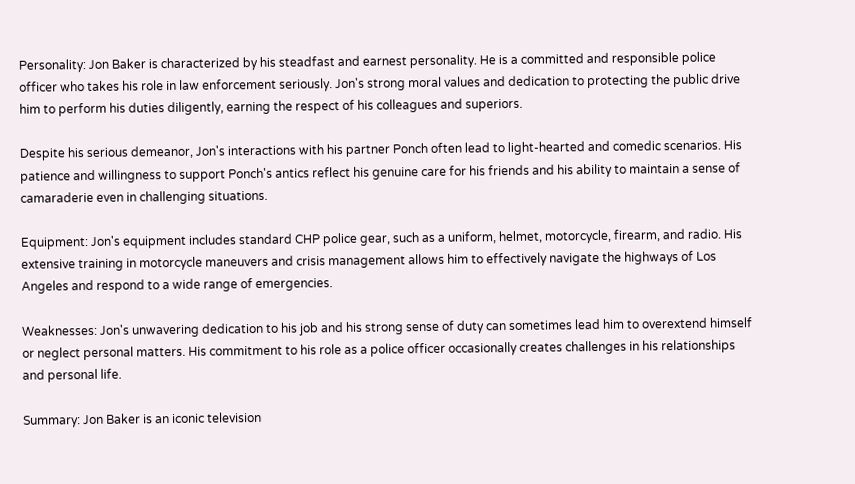Personality: Jon Baker is characterized by his steadfast and earnest personality. He is a committed and responsible police officer who takes his role in law enforcement seriously. Jon's strong moral values and dedication to protecting the public drive him to perform his duties diligently, earning the respect of his colleagues and superiors.

Despite his serious demeanor, Jon's interactions with his partner Ponch often lead to light-hearted and comedic scenarios. His patience and willingness to support Ponch's antics reflect his genuine care for his friends and his ability to maintain a sense of camaraderie even in challenging situations.

Equipment: Jon's equipment includes standard CHP police gear, such as a uniform, helmet, motorcycle, firearm, and radio. His extensive training in motorcycle maneuvers and crisis management allows him to effectively navigate the highways of Los Angeles and respond to a wide range of emergencies.

Weaknesses: Jon's unwavering dedication to his job and his strong sense of duty can sometimes lead him to overextend himself or neglect personal matters. His commitment to his role as a police officer occasionally creates challenges in his relationships and personal life.

Summary: Jon Baker is an iconic television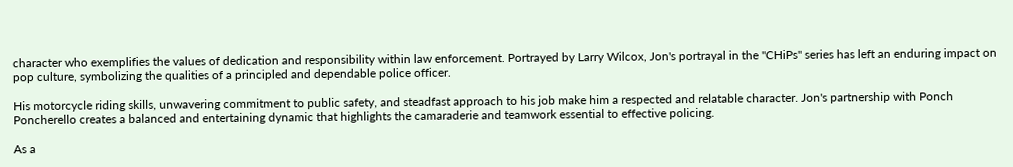character who exemplifies the values of dedication and responsibility within law enforcement. Portrayed by Larry Wilcox, Jon's portrayal in the "CHiPs" series has left an enduring impact on pop culture, symbolizing the qualities of a principled and dependable police officer.

His motorcycle riding skills, unwavering commitment to public safety, and steadfast approach to his job make him a respected and relatable character. Jon's partnership with Ponch Poncherello creates a balanced and entertaining dynamic that highlights the camaraderie and teamwork essential to effective policing.

As a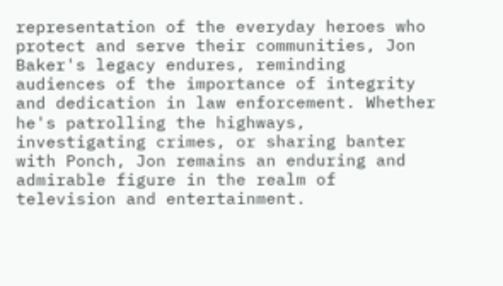representation of the everyday heroes who protect and serve their communities, Jon Baker's legacy endures, reminding audiences of the importance of integrity and dedication in law enforcement. Whether he's patrolling the highways, investigating crimes, or sharing banter with Ponch, Jon remains an enduring and admirable figure in the realm of television and entertainment.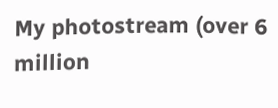My photostream (over 6 million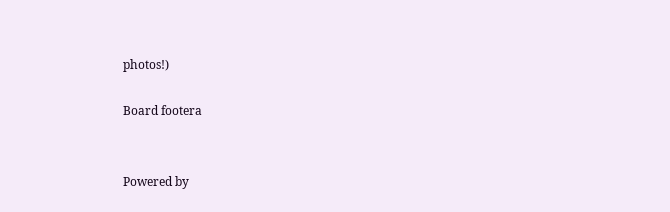photos!)

Board footera


Powered by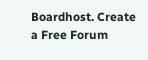Boardhost. Create a Free Forum